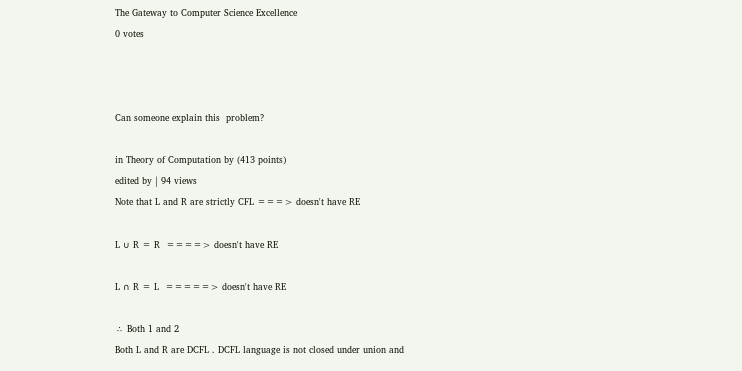The Gateway to Computer Science Excellence
0 votes



Can someone explain this  problem?

in Theory of Computation by (413 points)
edited by | 94 views
Note that L and R are strictly CFL ===> doesn't have RE

L ∪ R = R  ====> doesn't have RE

L ∩ R = L  =====> doesn't have RE

∴ Both 1 and 2
Both L and R are DCFL . DCFL language is not closed under union and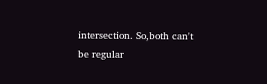intersection. So,both can't be regular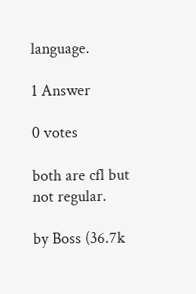language.

1 Answer

0 votes

both are cfl but not regular.

by Boss (36.7k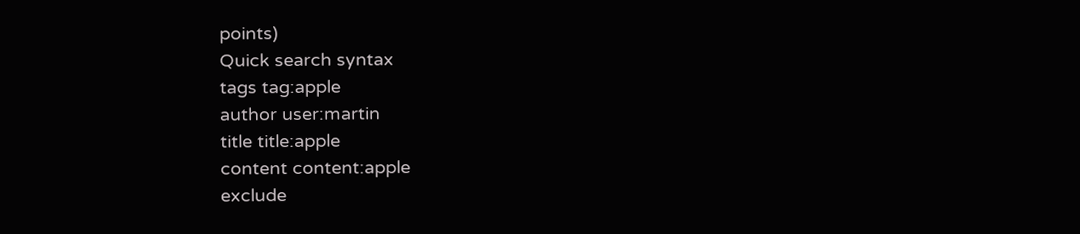points)
Quick search syntax
tags tag:apple
author user:martin
title title:apple
content content:apple
exclude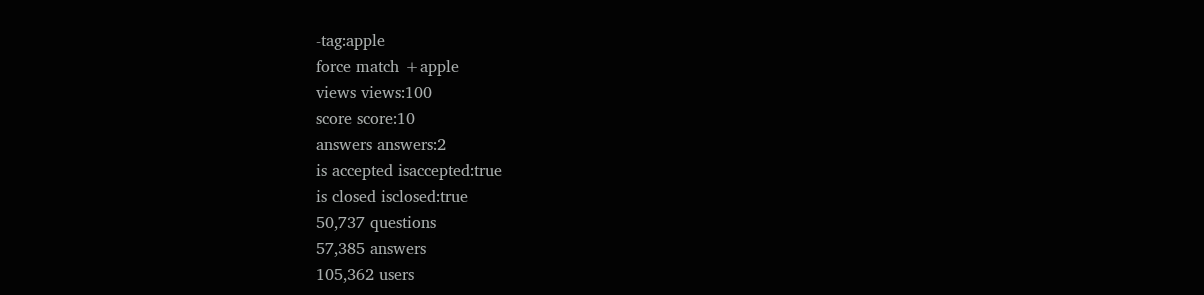-tag:apple
force match +apple
views views:100
score score:10
answers answers:2
is accepted isaccepted:true
is closed isclosed:true
50,737 questions
57,385 answers
105,362 users